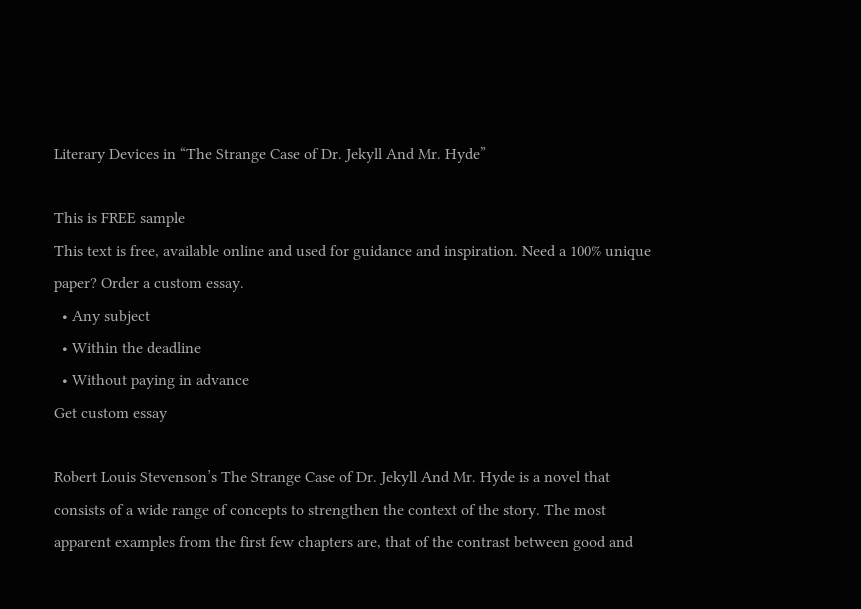Literary Devices in “The Strange Case of Dr. Jekyll And Mr. Hyde”

This is FREE sample
This text is free, available online and used for guidance and inspiration. Need a 100% unique paper? Order a custom essay.
  • Any subject
  • Within the deadline
  • Without paying in advance
Get custom essay

Robert Louis Stevenson’s The Strange Case of Dr. Jekyll And Mr. Hyde is a novel that consists of a wide range of concepts to strengthen the context of the story. The most apparent examples from the first few chapters are, that of the contrast between good and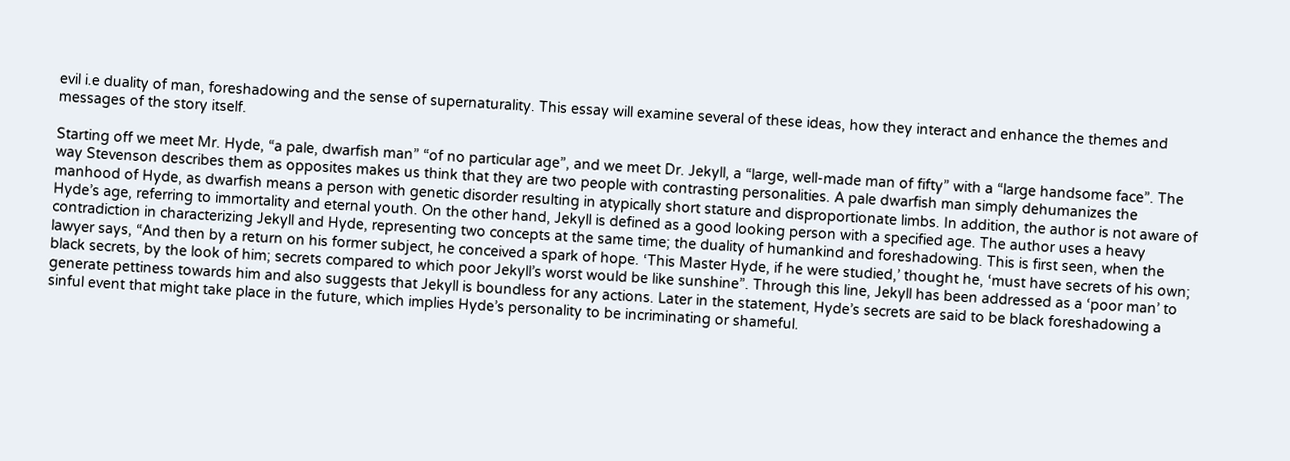evil i.e duality of man, foreshadowing and the sense of supernaturality. This essay will examine several of these ideas, how they interact and enhance the themes and messages of the story itself.

Starting off we meet Mr. Hyde, “a pale, dwarfish man” “of no particular age”, and we meet Dr. Jekyll, a “large, well-made man of fifty” with a “large handsome face”. The way Stevenson describes them as opposites makes us think that they are two people with contrasting personalities. A pale dwarfish man simply dehumanizes the manhood of Hyde, as dwarfish means a person with genetic disorder resulting in atypically short stature and disproportionate limbs. In addition, the author is not aware of Hyde’s age, referring to immortality and eternal youth. On the other hand, Jekyll is defined as a good looking person with a specified age. The author uses a heavy contradiction in characterizing Jekyll and Hyde, representing two concepts at the same time; the duality of humankind and foreshadowing. This is first seen, when the lawyer says, “And then by a return on his former subject, he conceived a spark of hope. ‘This Master Hyde, if he were studied,’ thought he, ‘must have secrets of his own; black secrets, by the look of him; secrets compared to which poor Jekyll’s worst would be like sunshine”. Through this line, Jekyll has been addressed as a ‘poor man’ to generate pettiness towards him and also suggests that Jekyll is boundless for any actions. Later in the statement, Hyde’s secrets are said to be black foreshadowing a sinful event that might take place in the future, which implies Hyde’s personality to be incriminating or shameful.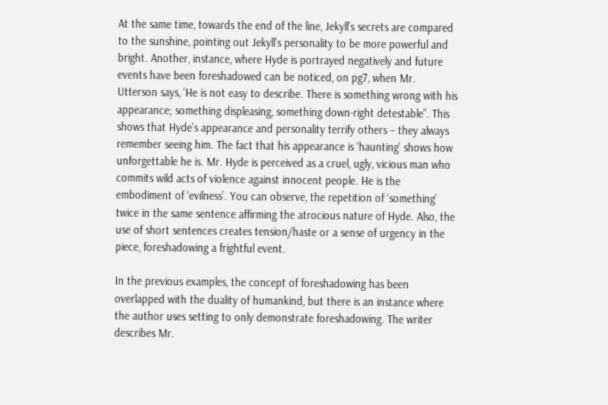At the same time, towards the end of the line, Jekyll’s secrets are compared to the sunshine, pointing out Jekyll’s personality to be more powerful and bright. Another, instance, where Hyde is portrayed negatively and future events have been foreshadowed can be noticed, on pg7, when Mr. Utterson says, ‘He is not easy to describe. There is something wrong with his appearance; something displeasing, something down-right detestable”. This shows that Hyde’s appearance and personality terrify others – they always remember seeing him. The fact that his appearance is ‘haunting’ shows how unforgettable he is. Mr. Hyde is perceived as a cruel, ugly, vicious man who commits wild acts of violence against innocent people. He is the embodiment of ‘evilness’. You can observe, the repetition of ‘something’ twice in the same sentence affirming the atrocious nature of Hyde. Also, the use of short sentences creates tension/haste or a sense of urgency in the piece, foreshadowing a frightful event.

In the previous examples, the concept of foreshadowing has been overlapped with the duality of humankind, but there is an instance where the author uses setting to only demonstrate foreshadowing. The writer describes Mr.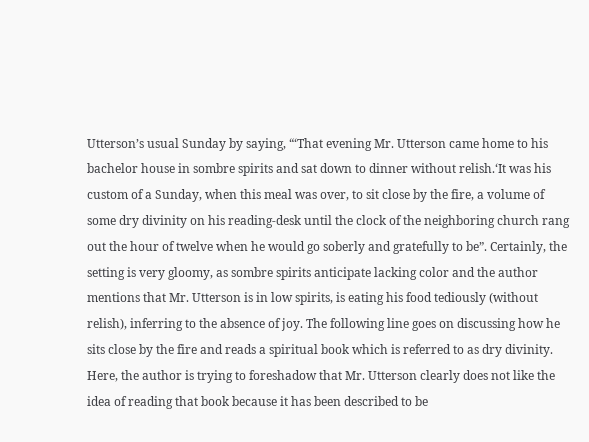Utterson’s usual Sunday by saying, “‘That evening Mr. Utterson came home to his bachelor house in sombre spirits and sat down to dinner without relish.‘It was his custom of a Sunday, when this meal was over, to sit close by the fire, a volume of some dry divinity on his reading-desk until the clock of the neighboring church rang out the hour of twelve when he would go soberly and gratefully to be”. Certainly, the setting is very gloomy, as sombre spirits anticipate lacking color and the author mentions that Mr. Utterson is in low spirits, is eating his food tediously (without relish), inferring to the absence of joy. The following line goes on discussing how he sits close by the fire and reads a spiritual book which is referred to as dry divinity. Here, the author is trying to foreshadow that Mr. Utterson clearly does not like the idea of reading that book because it has been described to be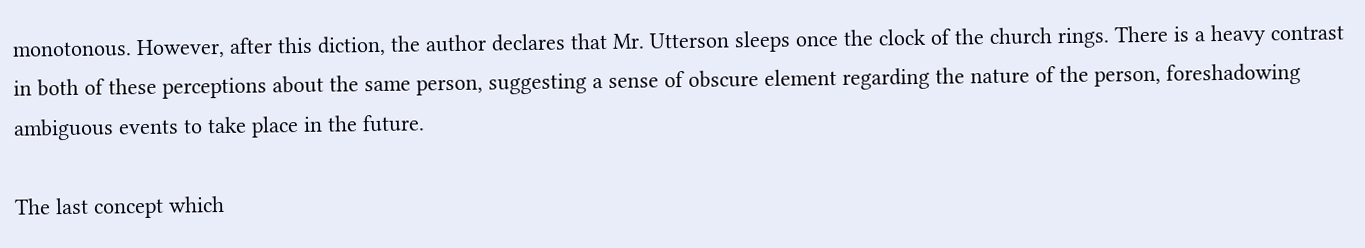monotonous. However, after this diction, the author declares that Mr. Utterson sleeps once the clock of the church rings. There is a heavy contrast in both of these perceptions about the same person, suggesting a sense of obscure element regarding the nature of the person, foreshadowing ambiguous events to take place in the future.

The last concept which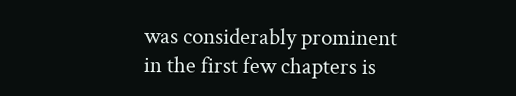was considerably prominent in the first few chapters is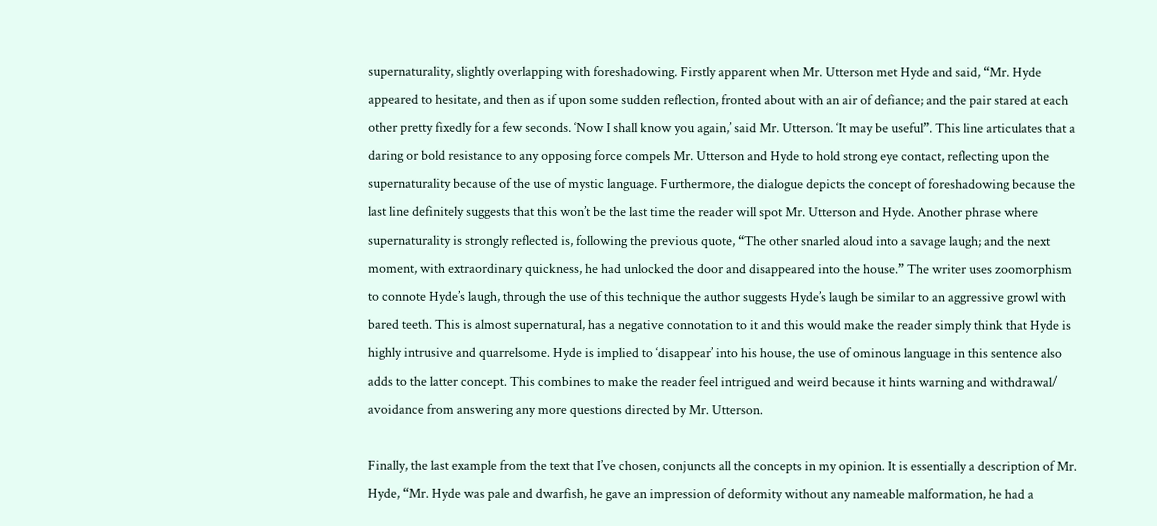supernaturality, slightly overlapping with foreshadowing. Firstly apparent when Mr. Utterson met Hyde and said, “Mr. Hyde appeared to hesitate, and then as if upon some sudden reflection, fronted about with an air of defiance; and the pair stared at each other pretty fixedly for a few seconds. ‘Now I shall know you again,’ said Mr. Utterson. ‘It may be useful”. This line articulates that a daring or bold resistance to any opposing force compels Mr. Utterson and Hyde to hold strong eye contact, reflecting upon the supernaturality because of the use of mystic language. Furthermore, the dialogue depicts the concept of foreshadowing because the last line definitely suggests that this won’t be the last time the reader will spot Mr. Utterson and Hyde. Another phrase where supernaturality is strongly reflected is, following the previous quote, “The other snarled aloud into a savage laugh; and the next moment, with extraordinary quickness, he had unlocked the door and disappeared into the house.” The writer uses zoomorphism to connote Hyde’s laugh, through the use of this technique the author suggests Hyde’s laugh be similar to an aggressive growl with bared teeth. This is almost supernatural, has a negative connotation to it and this would make the reader simply think that Hyde is highly intrusive and quarrelsome. Hyde is implied to ‘disappear’ into his house, the use of ominous language in this sentence also adds to the latter concept. This combines to make the reader feel intrigued and weird because it hints warning and withdrawal/ avoidance from answering any more questions directed by Mr. Utterson.

Finally, the last example from the text that I’ve chosen, conjuncts all the concepts in my opinion. It is essentially a description of Mr. Hyde, “Mr. Hyde was pale and dwarfish, he gave an impression of deformity without any nameable malformation, he had a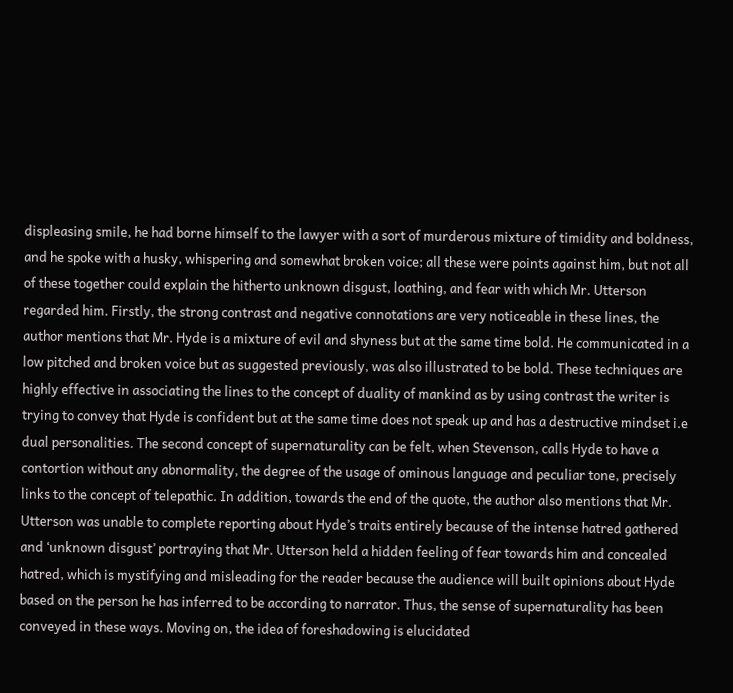displeasing smile, he had borne himself to the lawyer with a sort of murderous mixture of timidity and boldness, and he spoke with a husky, whispering and somewhat broken voice; all these were points against him, but not all of these together could explain the hitherto unknown disgust, loathing, and fear with which Mr. Utterson regarded him. Firstly, the strong contrast and negative connotations are very noticeable in these lines, the author mentions that Mr. Hyde is a mixture of evil and shyness but at the same time bold. He communicated in a low pitched and broken voice but as suggested previously, was also illustrated to be bold. These techniques are highly effective in associating the lines to the concept of duality of mankind as by using contrast the writer is trying to convey that Hyde is confident but at the same time does not speak up and has a destructive mindset i.e dual personalities. The second concept of supernaturality can be felt, when Stevenson, calls Hyde to have a contortion without any abnormality, the degree of the usage of ominous language and peculiar tone, precisely links to the concept of telepathic. In addition, towards the end of the quote, the author also mentions that Mr. Utterson was unable to complete reporting about Hyde’s traits entirely because of the intense hatred gathered and ‘unknown disgust’ portraying that Mr. Utterson held a hidden feeling of fear towards him and concealed hatred, which is mystifying and misleading for the reader because the audience will built opinions about Hyde based on the person he has inferred to be according to narrator. Thus, the sense of supernaturality has been conveyed in these ways. Moving on, the idea of foreshadowing is elucidated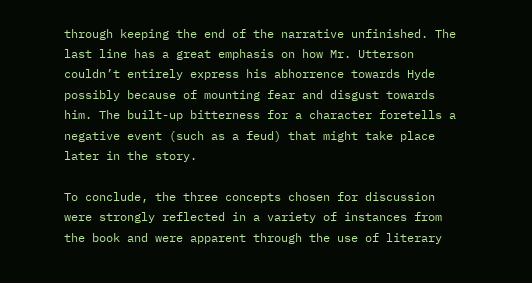through keeping the end of the narrative unfinished. The last line has a great emphasis on how Mr. Utterson couldn’t entirely express his abhorrence towards Hyde possibly because of mounting fear and disgust towards him. The built-up bitterness for a character foretells a negative event (such as a feud) that might take place later in the story.

To conclude, the three concepts chosen for discussion were strongly reflected in a variety of instances from the book and were apparent through the use of literary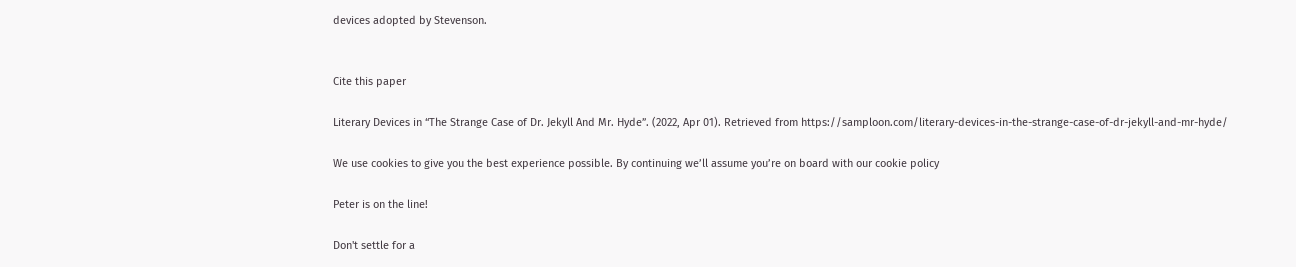devices adopted by Stevenson.


Cite this paper

Literary Devices in “The Strange Case of Dr. Jekyll And Mr. Hyde”. (2022, Apr 01). Retrieved from https://samploon.com/literary-devices-in-the-strange-case-of-dr-jekyll-and-mr-hyde/

We use cookies to give you the best experience possible. By continuing we’ll assume you’re on board with our cookie policy

Peter is on the line!

Don't settle for a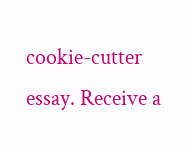cookie-cutter essay. Receive a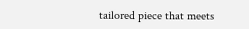tailored piece that meets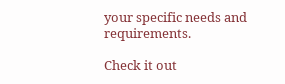your specific needs and requirements.

Check it out